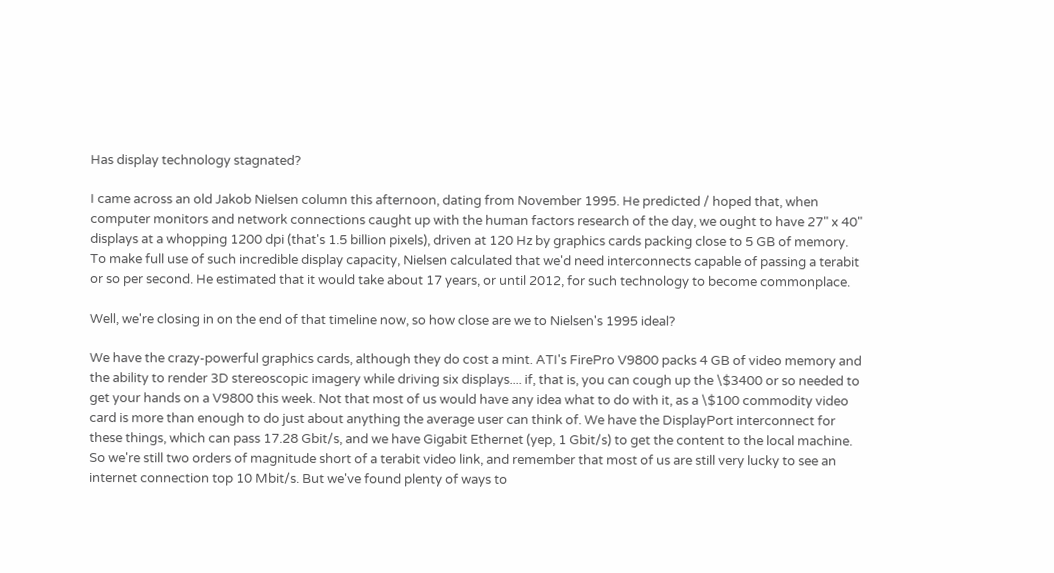Has display technology stagnated?

I came across an old Jakob Nielsen column this afternoon, dating from November 1995. He predicted / hoped that, when computer monitors and network connections caught up with the human factors research of the day, we ought to have 27" x 40" displays at a whopping 1200 dpi (that's 1.5 billion pixels), driven at 120 Hz by graphics cards packing close to 5 GB of memory. To make full use of such incredible display capacity, Nielsen calculated that we'd need interconnects capable of passing a terabit or so per second. He estimated that it would take about 17 years, or until 2012, for such technology to become commonplace.

Well, we're closing in on the end of that timeline now, so how close are we to Nielsen's 1995 ideal?

We have the crazy-powerful graphics cards, although they do cost a mint. ATI's FirePro V9800 packs 4 GB of video memory and the ability to render 3D stereoscopic imagery while driving six displays.... if, that is, you can cough up the \$3400 or so needed to get your hands on a V9800 this week. Not that most of us would have any idea what to do with it, as a \$100 commodity video card is more than enough to do just about anything the average user can think of. We have the DisplayPort interconnect for these things, which can pass 17.28 Gbit/s, and we have Gigabit Ethernet (yep, 1 Gbit/s) to get the content to the local machine. So we're still two orders of magnitude short of a terabit video link, and remember that most of us are still very lucky to see an internet connection top 10 Mbit/s. But we've found plenty of ways to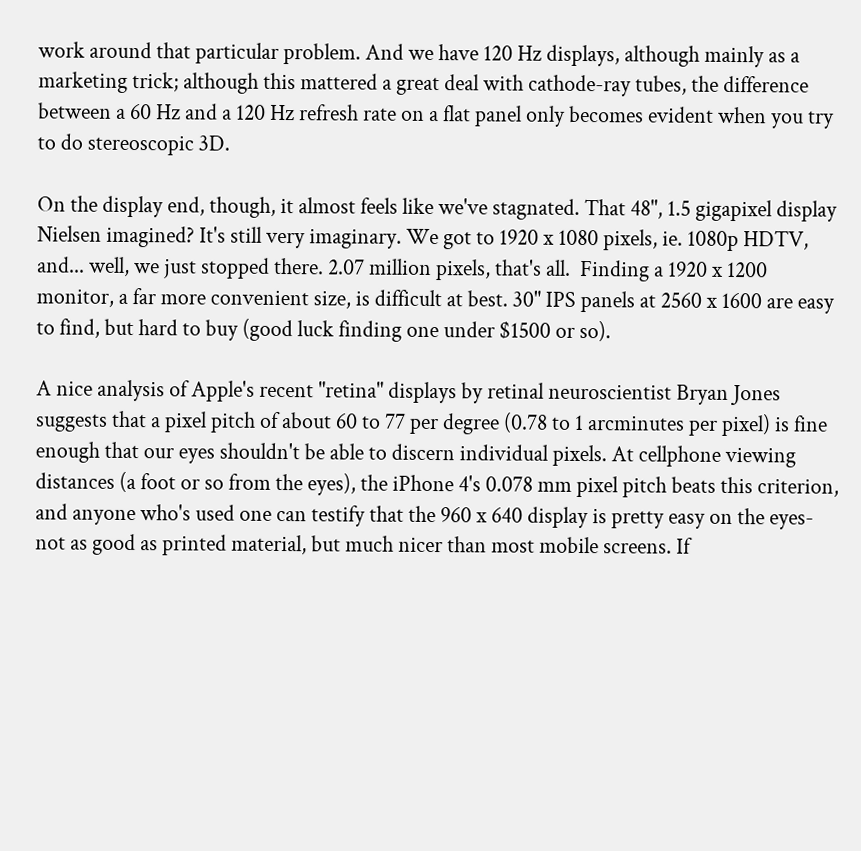work around that particular problem. And we have 120 Hz displays, although mainly as a marketing trick; although this mattered a great deal with cathode-ray tubes, the difference between a 60 Hz and a 120 Hz refresh rate on a flat panel only becomes evident when you try to do stereoscopic 3D.

On the display end, though, it almost feels like we've stagnated. That 48", 1.5 gigapixel display Nielsen imagined? It's still very imaginary. We got to 1920 x 1080 pixels, ie. 1080p HDTV, and... well, we just stopped there. 2.07 million pixels, that's all.  Finding a 1920 x 1200 monitor, a far more convenient size, is difficult at best. 30" IPS panels at 2560 x 1600 are easy to find, but hard to buy (good luck finding one under $1500 or so).

A nice analysis of Apple's recent "retina" displays by retinal neuroscientist Bryan Jones suggests that a pixel pitch of about 60 to 77 per degree (0.78 to 1 arcminutes per pixel) is fine enough that our eyes shouldn't be able to discern individual pixels. At cellphone viewing distances (a foot or so from the eyes), the iPhone 4's 0.078 mm pixel pitch beats this criterion, and anyone who's used one can testify that the 960 x 640 display is pretty easy on the eyes- not as good as printed material, but much nicer than most mobile screens. If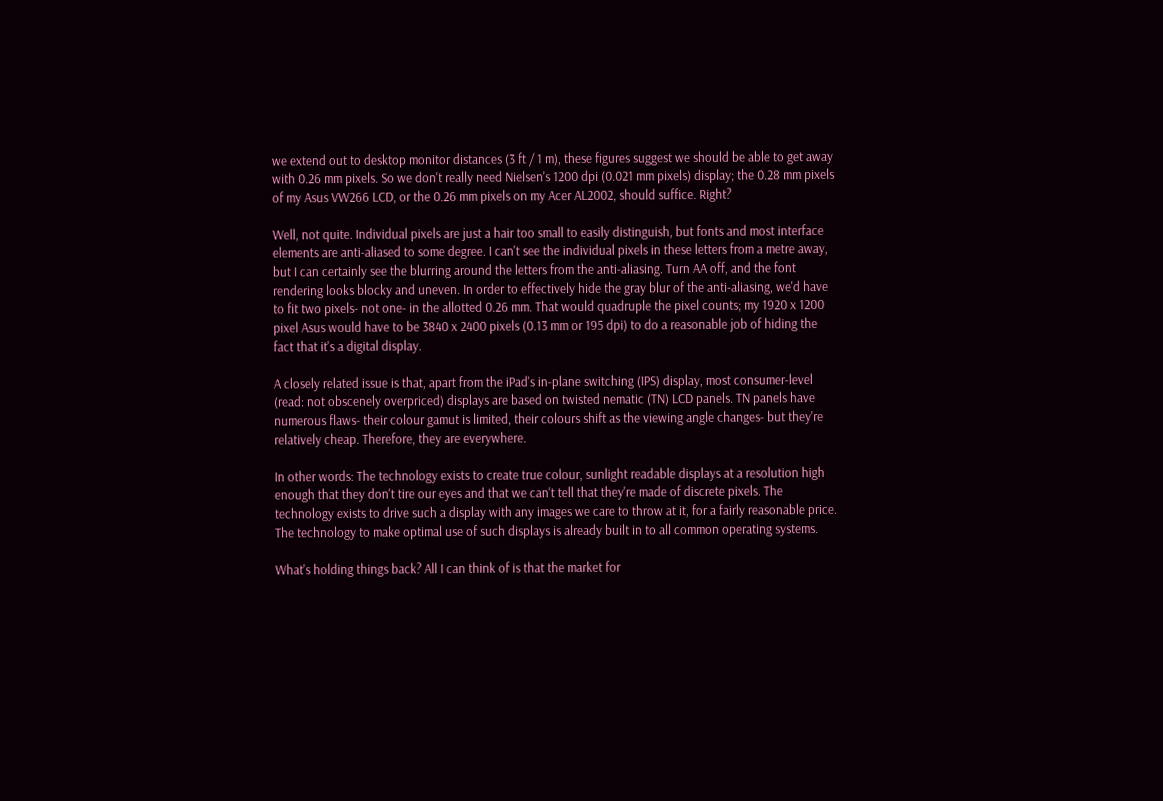we extend out to desktop monitor distances (3 ft / 1 m), these figures suggest we should be able to get away with 0.26 mm pixels. So we don't really need Nielsen's 1200 dpi (0.021 mm pixels) display; the 0.28 mm pixels of my Asus VW266 LCD, or the 0.26 mm pixels on my Acer AL2002, should suffice. Right?

Well, not quite. Individual pixels are just a hair too small to easily distinguish, but fonts and most interface elements are anti-aliased to some degree. I can't see the individual pixels in these letters from a metre away, but I can certainly see the blurring around the letters from the anti-aliasing. Turn AA off, and the font rendering looks blocky and uneven. In order to effectively hide the gray blur of the anti-aliasing, we'd have to fit two pixels- not one- in the allotted 0.26 mm. That would quadruple the pixel counts; my 1920 x 1200 pixel Asus would have to be 3840 x 2400 pixels (0.13 mm or 195 dpi) to do a reasonable job of hiding the fact that it's a digital display.

A closely related issue is that, apart from the iPad's in-plane switching (IPS) display, most consumer-level (read: not obscenely overpriced) displays are based on twisted nematic (TN) LCD panels. TN panels have numerous flaws- their colour gamut is limited, their colours shift as the viewing angle changes- but they're relatively cheap. Therefore, they are everywhere.

In other words: The technology exists to create true colour, sunlight readable displays at a resolution high enough that they don't tire our eyes and that we can't tell that they're made of discrete pixels. The technology exists to drive such a display with any images we care to throw at it, for a fairly reasonable price. The technology to make optimal use of such displays is already built in to all common operating systems.

What's holding things back? All I can think of is that the market for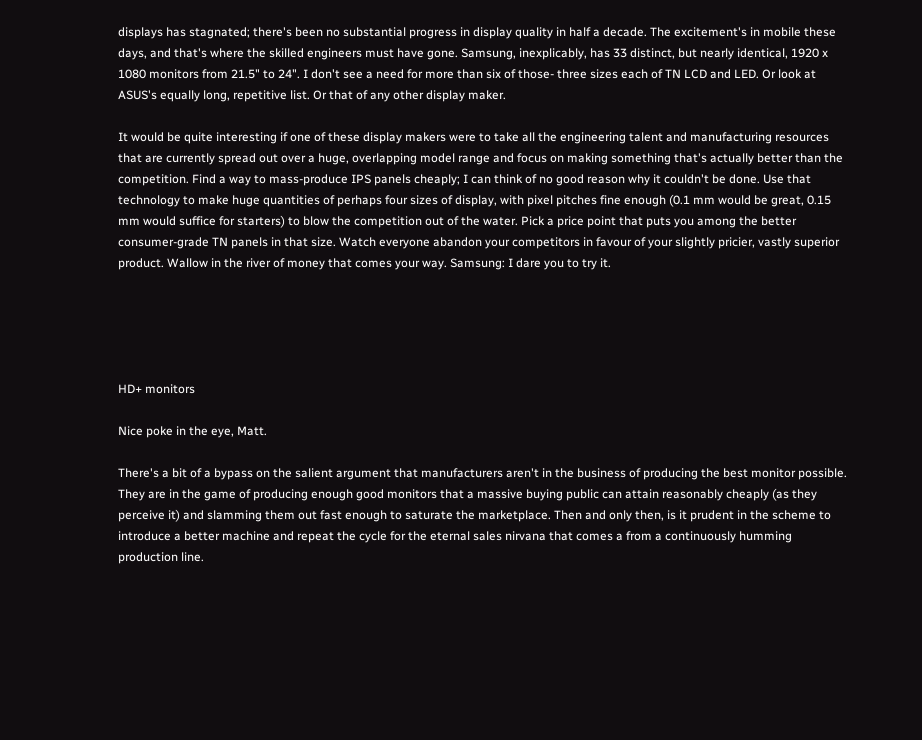displays has stagnated; there's been no substantial progress in display quality in half a decade. The excitement's in mobile these days, and that's where the skilled engineers must have gone. Samsung, inexplicably, has 33 distinct, but nearly identical, 1920 x 1080 monitors from 21.5" to 24". I don't see a need for more than six of those- three sizes each of TN LCD and LED. Or look at ASUS's equally long, repetitive list. Or that of any other display maker.

It would be quite interesting if one of these display makers were to take all the engineering talent and manufacturing resources that are currently spread out over a huge, overlapping model range and focus on making something that's actually better than the competition. Find a way to mass-produce IPS panels cheaply; I can think of no good reason why it couldn't be done. Use that technology to make huge quantities of perhaps four sizes of display, with pixel pitches fine enough (0.1 mm would be great, 0.15 mm would suffice for starters) to blow the competition out of the water. Pick a price point that puts you among the better consumer-grade TN panels in that size. Watch everyone abandon your competitors in favour of your slightly pricier, vastly superior product. Wallow in the river of money that comes your way. Samsung: I dare you to try it.





HD+ monitors

Nice poke in the eye, Matt.

There's a bit of a bypass on the salient argument that manufacturers aren't in the business of producing the best monitor possible. They are in the game of producing enough good monitors that a massive buying public can attain reasonably cheaply (as they perceive it) and slamming them out fast enough to saturate the marketplace. Then and only then, is it prudent in the scheme to introduce a better machine and repeat the cycle for the eternal sales nirvana that comes a from a continuously humming production line.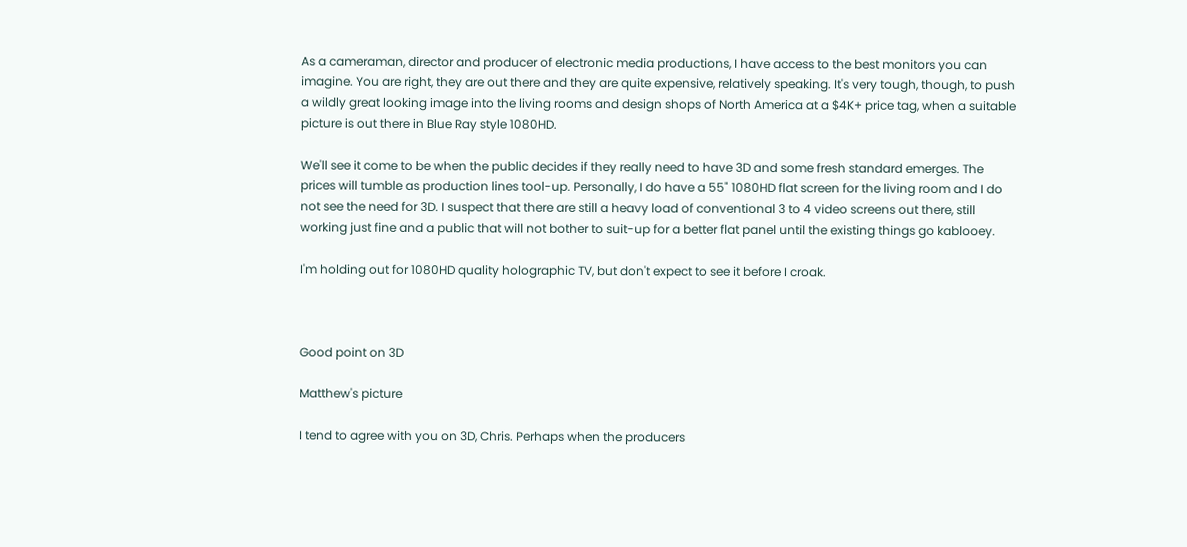As a cameraman, director and producer of electronic media productions, I have access to the best monitors you can imagine. You are right, they are out there and they are quite expensive, relatively speaking. It's very tough, though, to push a wildly great looking image into the living rooms and design shops of North America at a $4K+ price tag, when a suitable picture is out there in Blue Ray style 1080HD.

We'll see it come to be when the public decides if they really need to have 3D and some fresh standard emerges. The prices will tumble as production lines tool-up. Personally, I do have a 55" 1080HD flat screen for the living room and I do not see the need for 3D. I suspect that there are still a heavy load of conventional 3 to 4 video screens out there, still working just fine and a public that will not bother to suit-up for a better flat panel until the existing things go kablooey.

I'm holding out for 1080HD quality holographic TV, but don't expect to see it before I croak.



Good point on 3D

Matthew's picture

I tend to agree with you on 3D, Chris. Perhaps when the producers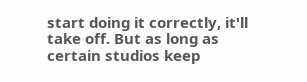start doing it correctly, it'll take off. But as long as certain studios keep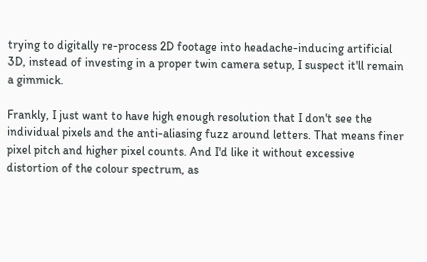trying to digitally re-process 2D footage into headache-inducing artificial 3D, instead of investing in a proper twin camera setup, I suspect it'll remain a gimmick.

Frankly, I just want to have high enough resolution that I don't see the individual pixels and the anti-aliasing fuzz around letters. That means finer pixel pitch and higher pixel counts. And I'd like it without excessive distortion of the colour spectrum, as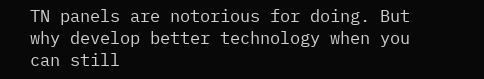TN panels are notorious for doing. But why develop better technology when you can still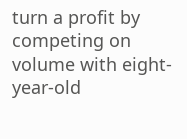turn a profit by competing on volume with eight-year-old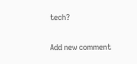tech?

Add new comment